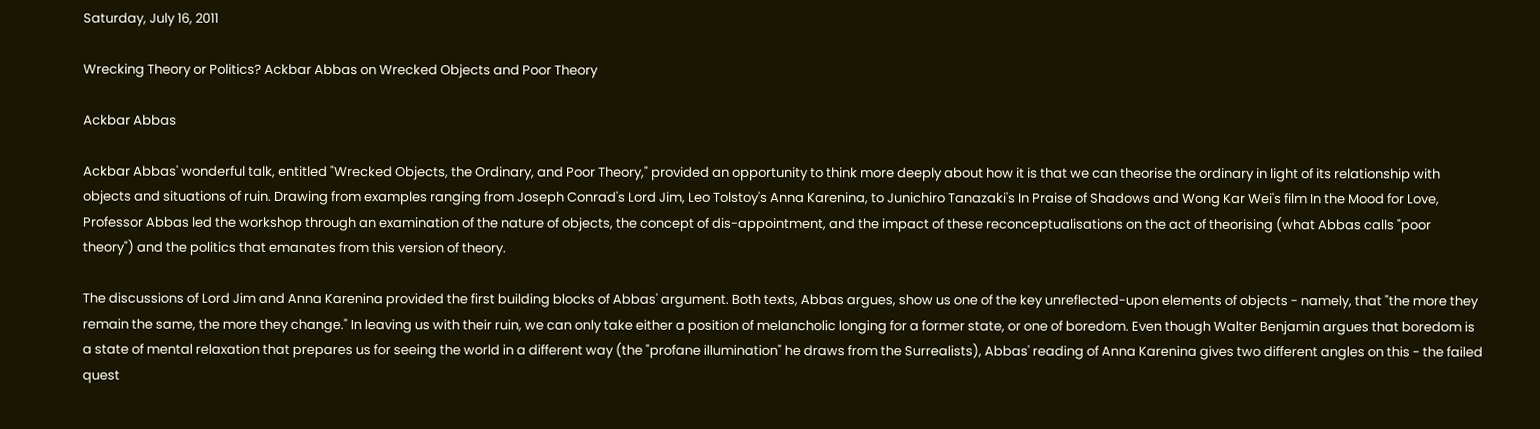Saturday, July 16, 2011

Wrecking Theory or Politics? Ackbar Abbas on Wrecked Objects and Poor Theory

Ackbar Abbas

Ackbar Abbas' wonderful talk, entitled "Wrecked Objects, the Ordinary, and Poor Theory," provided an opportunity to think more deeply about how it is that we can theorise the ordinary in light of its relationship with objects and situations of ruin. Drawing from examples ranging from Joseph Conrad's Lord Jim, Leo Tolstoy's Anna Karenina, to Junichiro Tanazaki's In Praise of Shadows and Wong Kar Wei's film In the Mood for Love, Professor Abbas led the workshop through an examination of the nature of objects, the concept of dis-appointment, and the impact of these reconceptualisations on the act of theorising (what Abbas calls "poor theory") and the politics that emanates from this version of theory.

The discussions of Lord Jim and Anna Karenina provided the first building blocks of Abbas' argument. Both texts, Abbas argues, show us one of the key unreflected-upon elements of objects - namely, that "the more they remain the same, the more they change." In leaving us with their ruin, we can only take either a position of melancholic longing for a former state, or one of boredom. Even though Walter Benjamin argues that boredom is a state of mental relaxation that prepares us for seeing the world in a different way (the "profane illumination" he draws from the Surrealists), Abbas' reading of Anna Karenina gives two different angles on this - the failed quest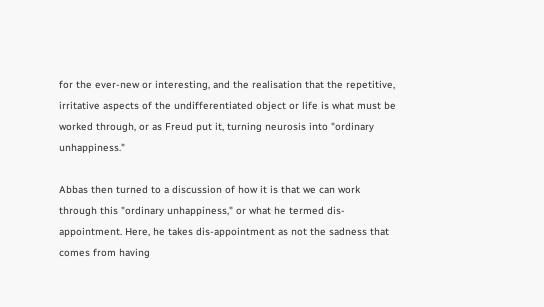for the ever-new or interesting, and the realisation that the repetitive, irritative aspects of the undifferentiated object or life is what must be worked through, or as Freud put it, turning neurosis into "ordinary unhappiness."

Abbas then turned to a discussion of how it is that we can work through this "ordinary unhappiness," or what he termed dis-appointment. Here, he takes dis-appointment as not the sadness that comes from having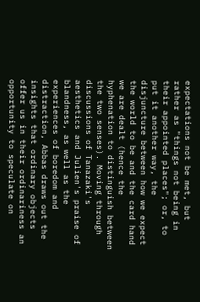expectations not be met, but rather as "things not being in their appointed places"; or, to put it another way, the disjuncture between how we expect the world to be and the card hand we are dealt (hence the hyphenation to distinguish between the two senses). Moving through discussions of Tanazaki's aesthetics and Julien's praise of blandness, as well as the experiences of boredom and distraction, Abbas draws out the insights that ordinary objects offer us in their ordinariness an opportunity to speculate on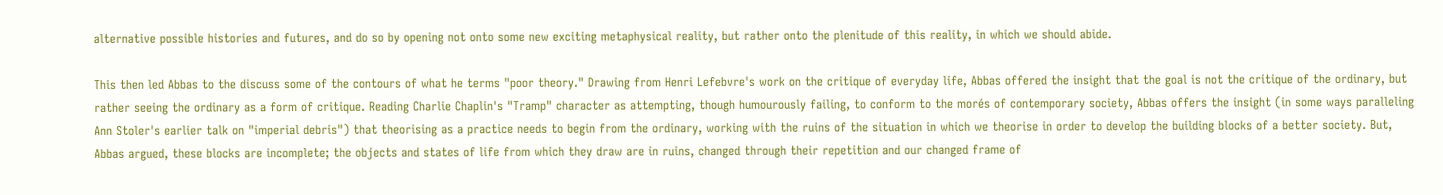alternative possible histories and futures, and do so by opening not onto some new exciting metaphysical reality, but rather onto the plenitude of this reality, in which we should abide.

This then led Abbas to the discuss some of the contours of what he terms "poor theory." Drawing from Henri Lefebvre's work on the critique of everyday life, Abbas offered the insight that the goal is not the critique of the ordinary, but rather seeing the ordinary as a form of critique. Reading Charlie Chaplin's "Tramp" character as attempting, though humourously failing, to conform to the morés of contemporary society, Abbas offers the insight (in some ways paralleling Ann Stoler's earlier talk on "imperial debris") that theorising as a practice needs to begin from the ordinary, working with the ruins of the situation in which we theorise in order to develop the building blocks of a better society. But, Abbas argued, these blocks are incomplete; the objects and states of life from which they draw are in ruins, changed through their repetition and our changed frame of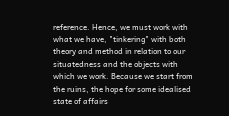reference. Hence, we must work with what we have, "tinkering" with both theory and method in relation to our situatedness and the objects with which we work. Because we start from the ruins, the hope for some idealised state of affairs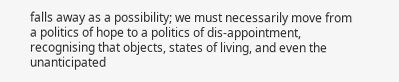falls away as a possibility; we must necessarily move from a politics of hope to a politics of dis-appointment, recognising that objects, states of living, and even the unanticipated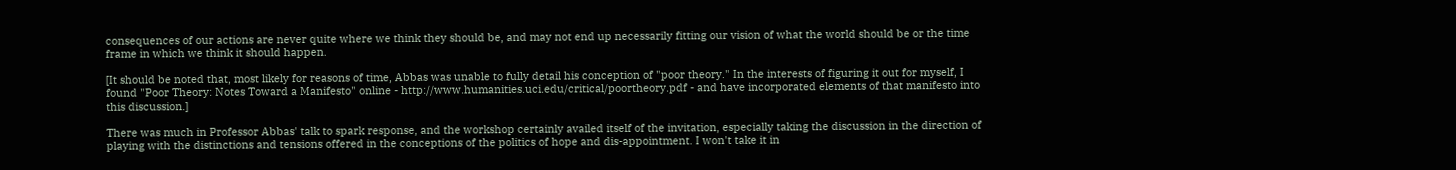consequences of our actions are never quite where we think they should be, and may not end up necessarily fitting our vision of what the world should be or the time frame in which we think it should happen.

[It should be noted that, most likely for reasons of time, Abbas was unable to fully detail his conception of "poor theory." In the interests of figuring it out for myself, I found "Poor Theory: Notes Toward a Manifesto" online - http://www.humanities.uci.edu/critical/poortheory.pdf - and have incorporated elements of that manifesto into this discussion.]

There was much in Professor Abbas' talk to spark response, and the workshop certainly availed itself of the invitation, especially taking the discussion in the direction of playing with the distinctions and tensions offered in the conceptions of the politics of hope and dis-appointment. I won't take it in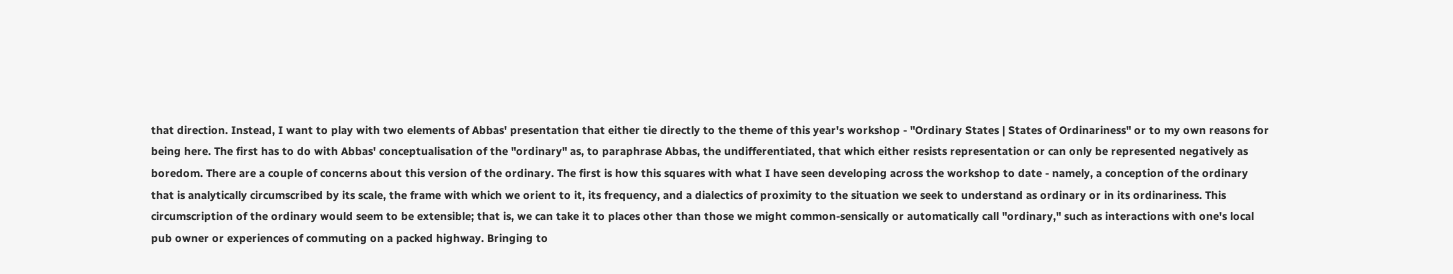that direction. Instead, I want to play with two elements of Abbas' presentation that either tie directly to the theme of this year's workshop - "Ordinary States | States of Ordinariness" or to my own reasons for being here. The first has to do with Abbas' conceptualisation of the "ordinary" as, to paraphrase Abbas, the undifferentiated, that which either resists representation or can only be represented negatively as boredom. There are a couple of concerns about this version of the ordinary. The first is how this squares with what I have seen developing across the workshop to date - namely, a conception of the ordinary that is analytically circumscribed by its scale, the frame with which we orient to it, its frequency, and a dialectics of proximity to the situation we seek to understand as ordinary or in its ordinariness. This circumscription of the ordinary would seem to be extensible; that is, we can take it to places other than those we might common-sensically or automatically call "ordinary," such as interactions with one's local pub owner or experiences of commuting on a packed highway. Bringing to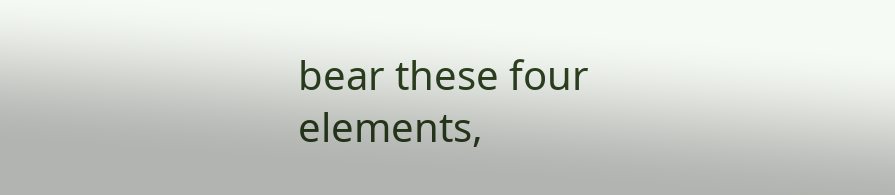bear these four elements,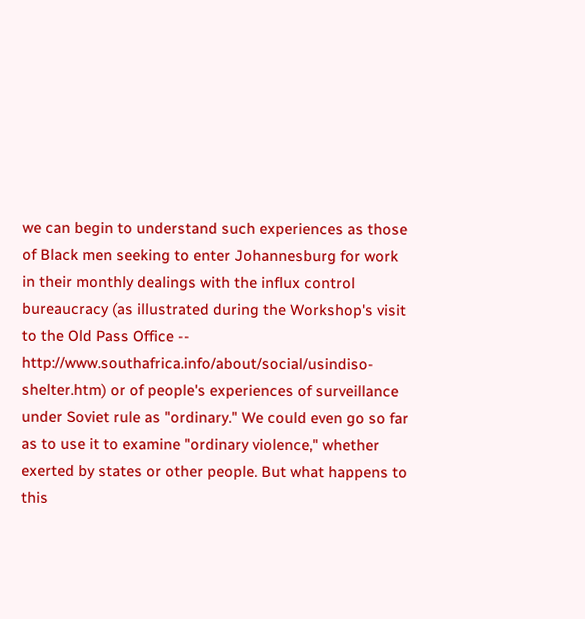we can begin to understand such experiences as those of Black men seeking to enter Johannesburg for work in their monthly dealings with the influx control bureaucracy (as illustrated during the Workshop's visit to the Old Pass Office -- http://www.southafrica.info/about/social/usindiso-shelter.htm) or of people's experiences of surveillance under Soviet rule as "ordinary." We could even go so far as to use it to examine "ordinary violence," whether exerted by states or other people. But what happens to this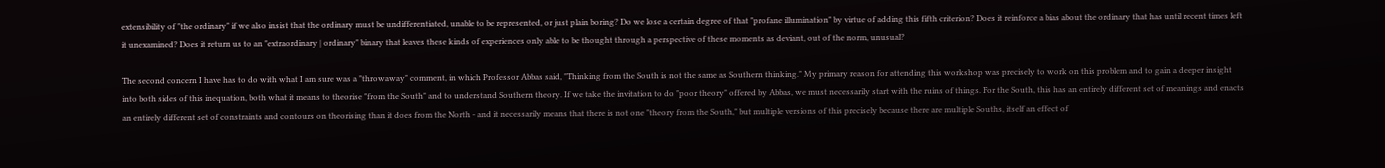extensibility of "the ordinary" if we also insist that the ordinary must be undifferentiated, unable to be represented, or just plain boring? Do we lose a certain degree of that "profane illumination" by virtue of adding this fifth criterion? Does it reinforce a bias about the ordinary that has until recent times left it unexamined? Does it return us to an "extraordinary | ordinary" binary that leaves these kinds of experiences only able to be thought through a perspective of these moments as deviant, out of the norm, unusual?

The second concern I have has to do with what I am sure was a "throwaway" comment, in which Professor Abbas said, "Thinking from the South is not the same as Southern thinking." My primary reason for attending this workshop was precisely to work on this problem and to gain a deeper insight into both sides of this inequation, both what it means to theorise "from the South" and to understand Southern theory. If we take the invitation to do "poor theory" offered by Abbas, we must necessarily start with the ruins of things. For the South, this has an entirely different set of meanings and enacts an entirely different set of constraints and contours on theorising than it does from the North - and it necessarily means that there is not one "theory from the South," but multiple versions of this precisely because there are multiple Souths, itself an effect of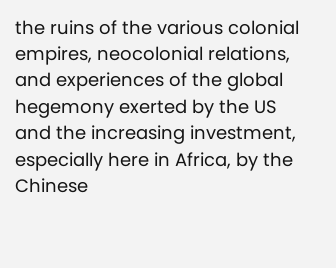the ruins of the various colonial empires, neocolonial relations, and experiences of the global hegemony exerted by the US and the increasing investment, especially here in Africa, by the Chinese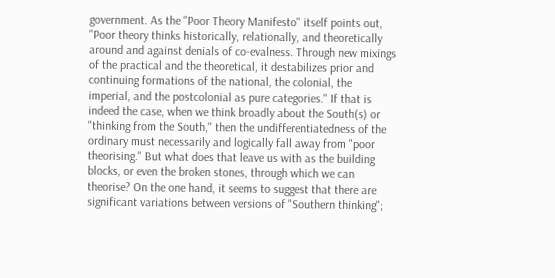government. As the "Poor Theory Manifesto" itself points out, "Poor theory thinks historically, relationally, and theoretically around and against denials of co-evalness. Through new mixings of the practical and the theoretical, it destabilizes prior and continuing formations of the national, the colonial, the imperial, and the postcolonial as pure categories." If that is indeed the case, when we think broadly about the South(s) or "thinking from the South," then the undifferentiatedness of the ordinary must necessarily and logically fall away from "poor theorising." But what does that leave us with as the building blocks, or even the broken stones, through which we can theorise? On the one hand, it seems to suggest that there are significant variations between versions of "Southern thinking";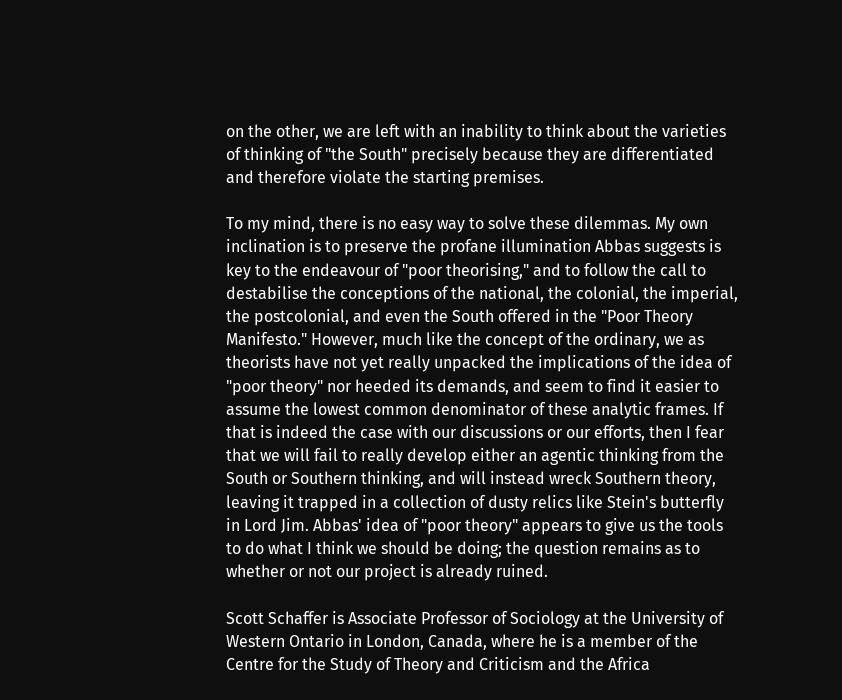on the other, we are left with an inability to think about the varieties of thinking of "the South" precisely because they are differentiated and therefore violate the starting premises.

To my mind, there is no easy way to solve these dilemmas. My own inclination is to preserve the profane illumination Abbas suggests is key to the endeavour of "poor theorising," and to follow the call to destabilise the conceptions of the national, the colonial, the imperial, the postcolonial, and even the South offered in the "Poor Theory Manifesto." However, much like the concept of the ordinary, we as theorists have not yet really unpacked the implications of the idea of "poor theory" nor heeded its demands, and seem to find it easier to assume the lowest common denominator of these analytic frames. If that is indeed the case with our discussions or our efforts, then I fear that we will fail to really develop either an agentic thinking from the South or Southern thinking, and will instead wreck Southern theory, leaving it trapped in a collection of dusty relics like Stein's butterfly in Lord Jim. Abbas' idea of "poor theory" appears to give us the tools to do what I think we should be doing; the question remains as to whether or not our project is already ruined.

Scott Schaffer is Associate Professor of Sociology at the University of Western Ontario in London, Canada, where he is a member of the Centre for the Study of Theory and Criticism and the Africa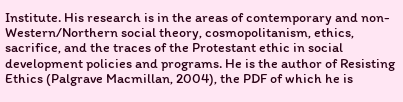Institute. His research is in the areas of contemporary and non-Western/Northern social theory, cosmopolitanism, ethics, sacrifice, and the traces of the Protestant ethic in social development policies and programs. He is the author of Resisting Ethics (Palgrave Macmillan, 2004), the PDF of which he is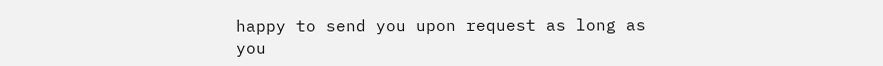happy to send you upon request as long as you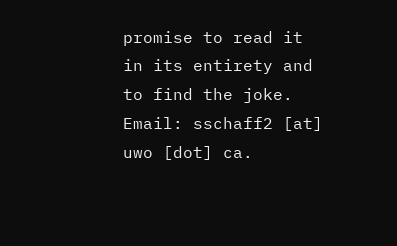promise to read it in its entirety and to find the joke. Email: sschaff2 [at] uwo [dot] ca.